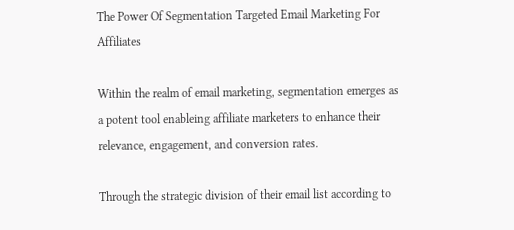The Power Of Segmentation Targeted Email Marketing For Affiliates

Within the realm of email marketing, segmentation emerges as a potent tool enableing affiliate marketers to enhance their relevance, engagement, and conversion rates.

Through the strategic division of their email list according to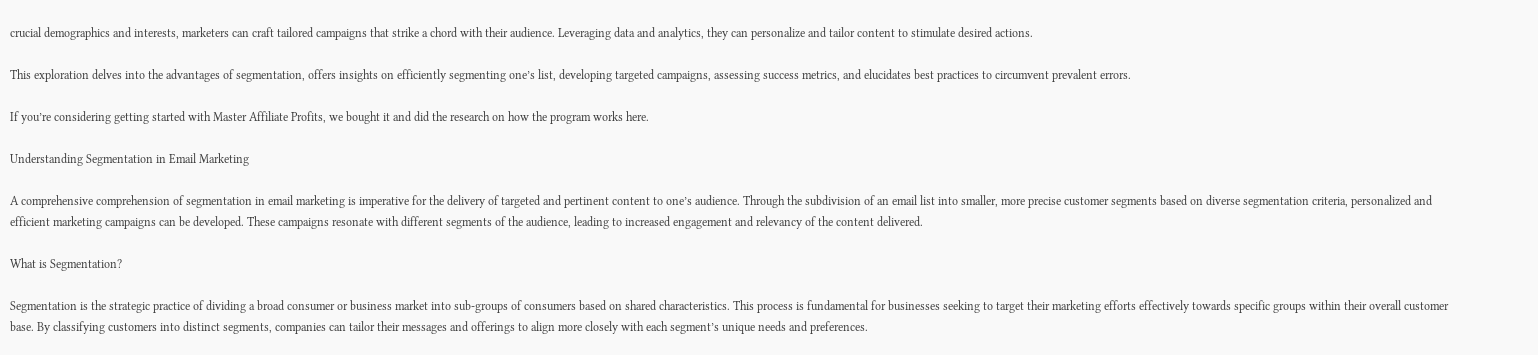crucial demographics and interests, marketers can craft tailored campaigns that strike a chord with their audience. Leveraging data and analytics, they can personalize and tailor content to stimulate desired actions.

This exploration delves into the advantages of segmentation, offers insights on efficiently segmenting one’s list, developing targeted campaigns, assessing success metrics, and elucidates best practices to circumvent prevalent errors.

If you’re considering getting started with Master Affiliate Profits, we bought it and did the research on how the program works here.

Understanding Segmentation in Email Marketing

A comprehensive comprehension of segmentation in email marketing is imperative for the delivery of targeted and pertinent content to one’s audience. Through the subdivision of an email list into smaller, more precise customer segments based on diverse segmentation criteria, personalized and efficient marketing campaigns can be developed. These campaigns resonate with different segments of the audience, leading to increased engagement and relevancy of the content delivered.

What is Segmentation?

Segmentation is the strategic practice of dividing a broad consumer or business market into sub-groups of consumers based on shared characteristics. This process is fundamental for businesses seeking to target their marketing efforts effectively towards specific groups within their overall customer base. By classifying customers into distinct segments, companies can tailor their messages and offerings to align more closely with each segment’s unique needs and preferences.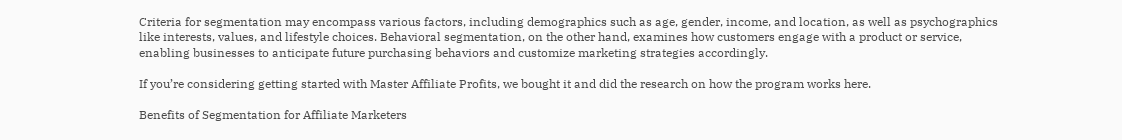Criteria for segmentation may encompass various factors, including demographics such as age, gender, income, and location, as well as psychographics like interests, values, and lifestyle choices. Behavioral segmentation, on the other hand, examines how customers engage with a product or service, enabling businesses to anticipate future purchasing behaviors and customize marketing strategies accordingly.

If you’re considering getting started with Master Affiliate Profits, we bought it and did the research on how the program works here.

Benefits of Segmentation for Affiliate Marketers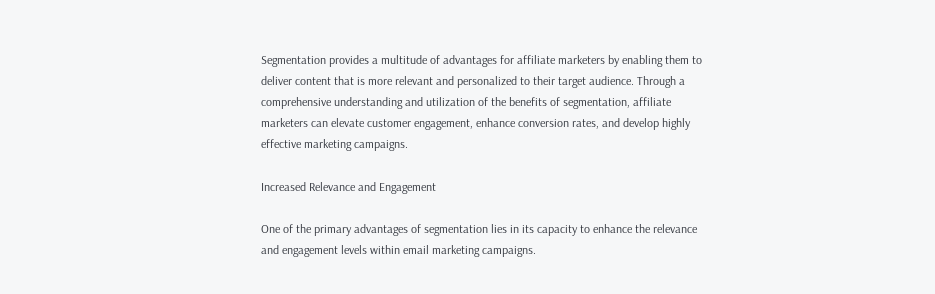Segmentation provides a multitude of advantages for affiliate marketers by enabling them to deliver content that is more relevant and personalized to their target audience. Through a comprehensive understanding and utilization of the benefits of segmentation, affiliate marketers can elevate customer engagement, enhance conversion rates, and develop highly effective marketing campaigns.

Increased Relevance and Engagement

One of the primary advantages of segmentation lies in its capacity to enhance the relevance and engagement levels within email marketing campaigns.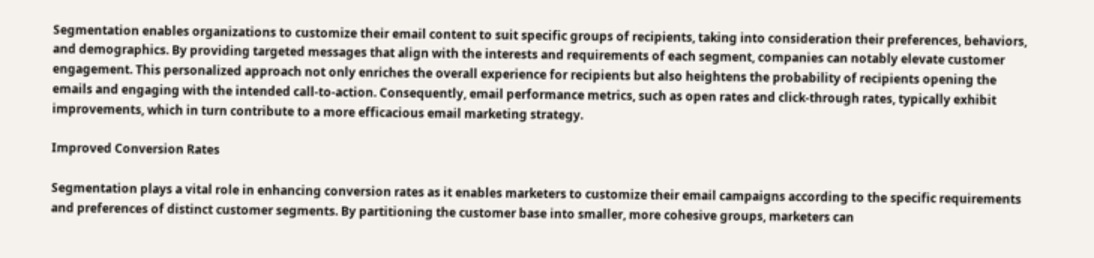Segmentation enables organizations to customize their email content to suit specific groups of recipients, taking into consideration their preferences, behaviors, and demographics. By providing targeted messages that align with the interests and requirements of each segment, companies can notably elevate customer engagement. This personalized approach not only enriches the overall experience for recipients but also heightens the probability of recipients opening the emails and engaging with the intended call-to-action. Consequently, email performance metrics, such as open rates and click-through rates, typically exhibit improvements, which in turn contribute to a more efficacious email marketing strategy.

Improved Conversion Rates

Segmentation plays a vital role in enhancing conversion rates as it enables marketers to customize their email campaigns according to the specific requirements and preferences of distinct customer segments. By partitioning the customer base into smaller, more cohesive groups, marketers can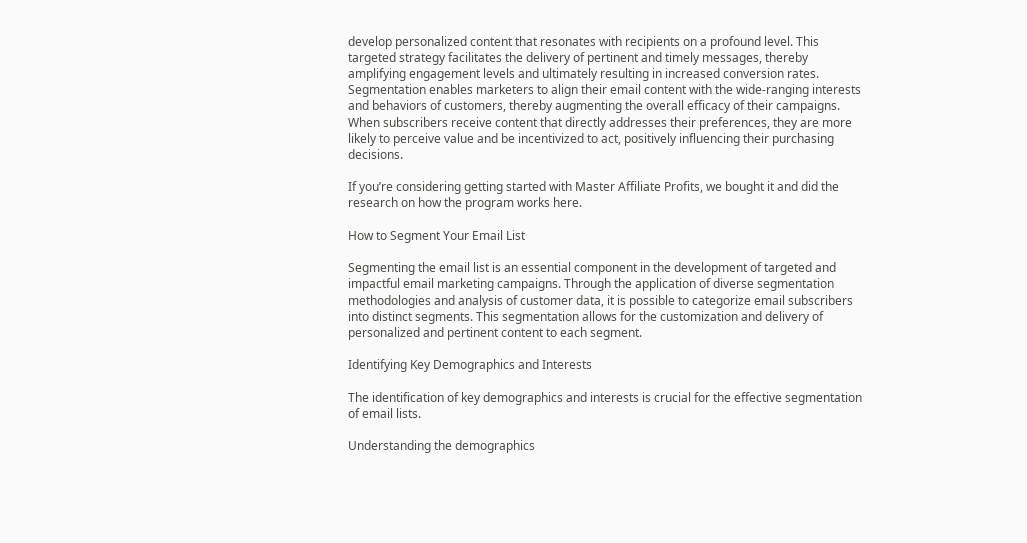develop personalized content that resonates with recipients on a profound level. This targeted strategy facilitates the delivery of pertinent and timely messages, thereby amplifying engagement levels and ultimately resulting in increased conversion rates. Segmentation enables marketers to align their email content with the wide-ranging interests and behaviors of customers, thereby augmenting the overall efficacy of their campaigns. When subscribers receive content that directly addresses their preferences, they are more likely to perceive value and be incentivized to act, positively influencing their purchasing decisions.

If you’re considering getting started with Master Affiliate Profits, we bought it and did the research on how the program works here.

How to Segment Your Email List

Segmenting the email list is an essential component in the development of targeted and impactful email marketing campaigns. Through the application of diverse segmentation methodologies and analysis of customer data, it is possible to categorize email subscribers into distinct segments. This segmentation allows for the customization and delivery of personalized and pertinent content to each segment.

Identifying Key Demographics and Interests

The identification of key demographics and interests is crucial for the effective segmentation of email lists.

Understanding the demographics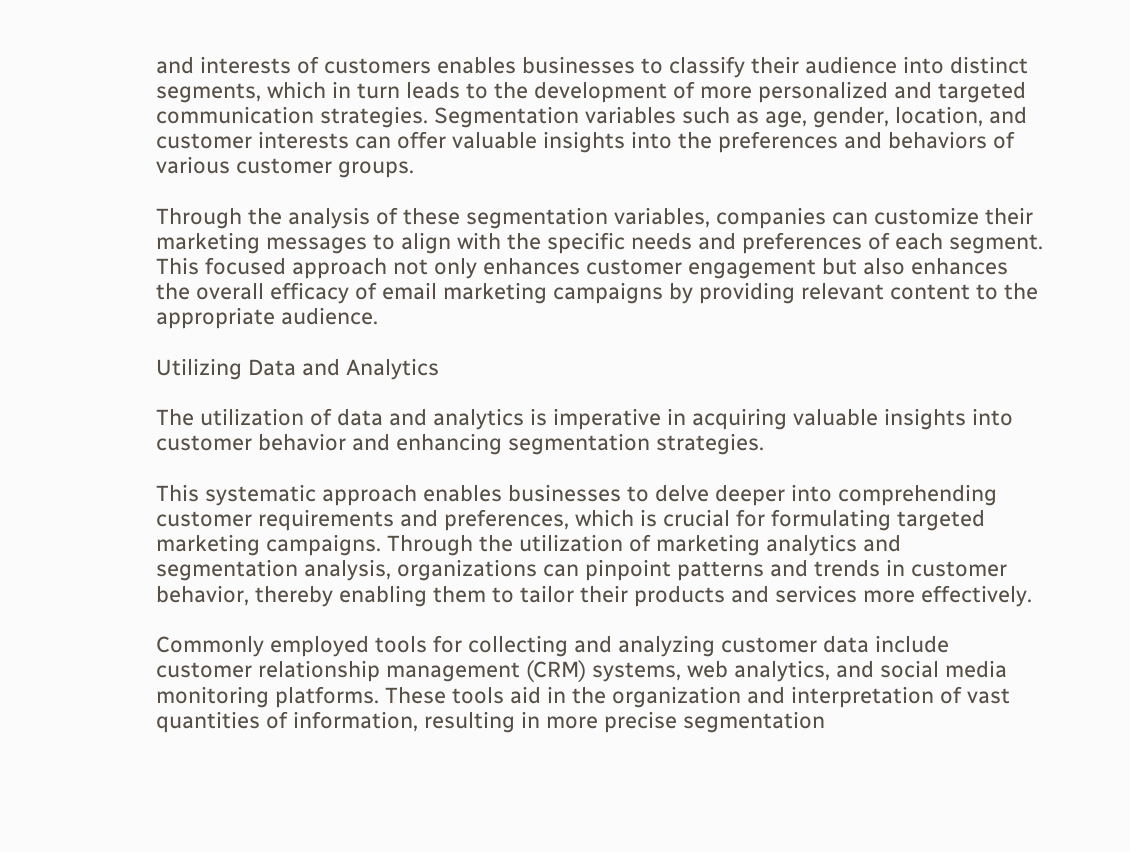and interests of customers enables businesses to classify their audience into distinct segments, which in turn leads to the development of more personalized and targeted communication strategies. Segmentation variables such as age, gender, location, and customer interests can offer valuable insights into the preferences and behaviors of various customer groups.

Through the analysis of these segmentation variables, companies can customize their marketing messages to align with the specific needs and preferences of each segment. This focused approach not only enhances customer engagement but also enhances the overall efficacy of email marketing campaigns by providing relevant content to the appropriate audience.

Utilizing Data and Analytics

The utilization of data and analytics is imperative in acquiring valuable insights into customer behavior and enhancing segmentation strategies.

This systematic approach enables businesses to delve deeper into comprehending customer requirements and preferences, which is crucial for formulating targeted marketing campaigns. Through the utilization of marketing analytics and segmentation analysis, organizations can pinpoint patterns and trends in customer behavior, thereby enabling them to tailor their products and services more effectively.

Commonly employed tools for collecting and analyzing customer data include customer relationship management (CRM) systems, web analytics, and social media monitoring platforms. These tools aid in the organization and interpretation of vast quantities of information, resulting in more precise segmentation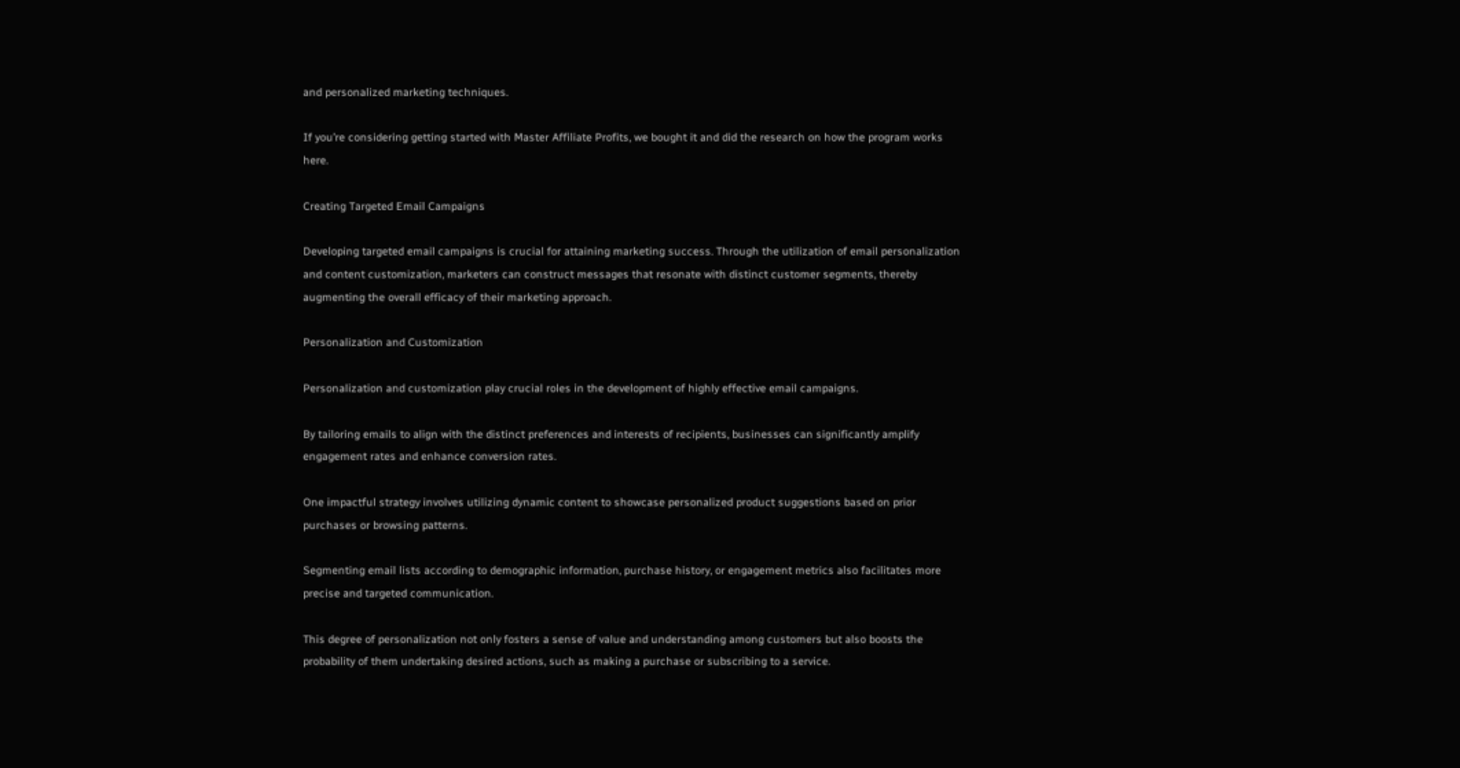and personalized marketing techniques.

If you’re considering getting started with Master Affiliate Profits, we bought it and did the research on how the program works here.

Creating Targeted Email Campaigns

Developing targeted email campaigns is crucial for attaining marketing success. Through the utilization of email personalization and content customization, marketers can construct messages that resonate with distinct customer segments, thereby augmenting the overall efficacy of their marketing approach.

Personalization and Customization

Personalization and customization play crucial roles in the development of highly effective email campaigns.

By tailoring emails to align with the distinct preferences and interests of recipients, businesses can significantly amplify engagement rates and enhance conversion rates.

One impactful strategy involves utilizing dynamic content to showcase personalized product suggestions based on prior purchases or browsing patterns.

Segmenting email lists according to demographic information, purchase history, or engagement metrics also facilitates more precise and targeted communication.

This degree of personalization not only fosters a sense of value and understanding among customers but also boosts the probability of them undertaking desired actions, such as making a purchase or subscribing to a service.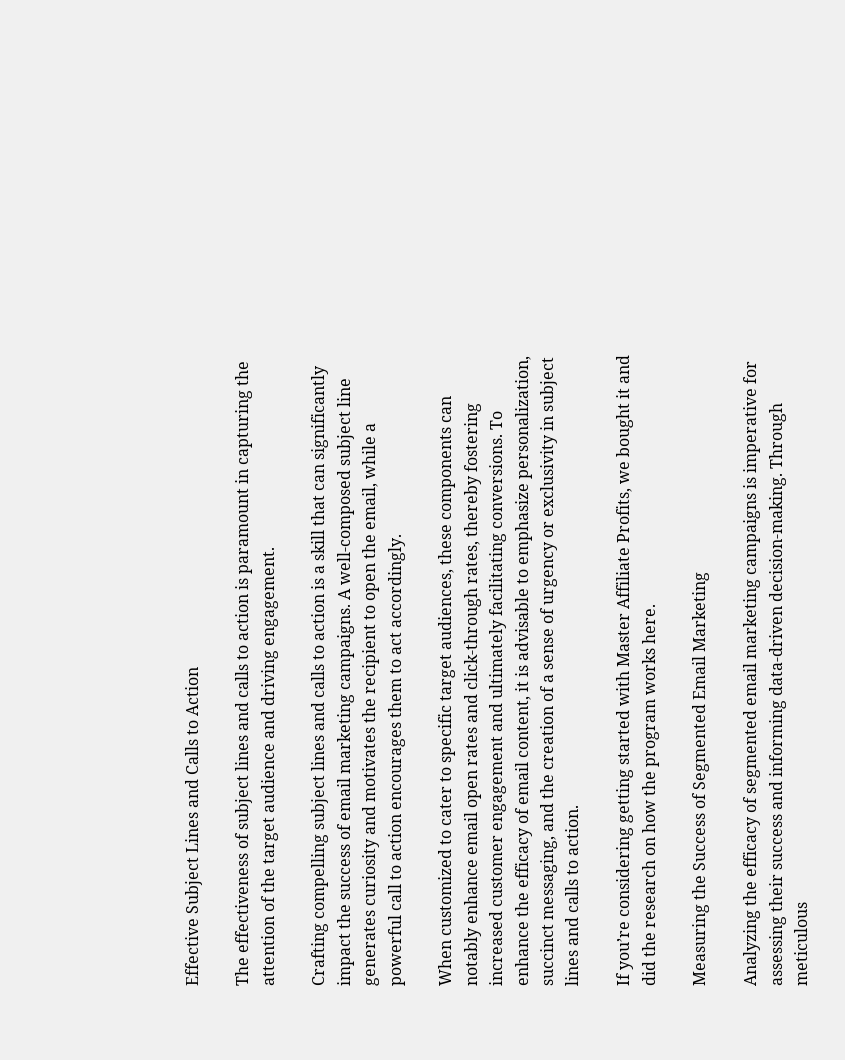Effective Subject Lines and Calls to Action

The effectiveness of subject lines and calls to action is paramount in capturing the attention of the target audience and driving engagement.

Crafting compelling subject lines and calls to action is a skill that can significantly impact the success of email marketing campaigns. A well-composed subject line generates curiosity and motivates the recipient to open the email, while a powerful call to action encourages them to act accordingly.

When customized to cater to specific target audiences, these components can notably enhance email open rates and click-through rates, thereby fostering increased customer engagement and ultimately facilitating conversions. To enhance the efficacy of email content, it is advisable to emphasize personalization, succinct messaging, and the creation of a sense of urgency or exclusivity in subject lines and calls to action.

If you’re considering getting started with Master Affiliate Profits, we bought it and did the research on how the program works here.

Measuring the Success of Segmented Email Marketing

Analyzing the efficacy of segmented email marketing campaigns is imperative for assessing their success and informing data-driven decision-making. Through meticulous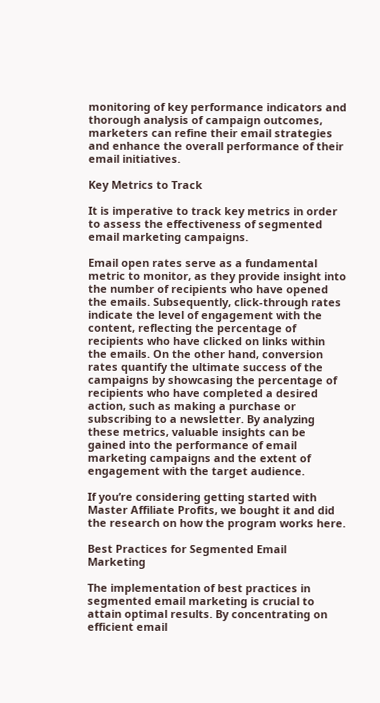monitoring of key performance indicators and thorough analysis of campaign outcomes, marketers can refine their email strategies and enhance the overall performance of their email initiatives.

Key Metrics to Track

It is imperative to track key metrics in order to assess the effectiveness of segmented email marketing campaigns.

Email open rates serve as a fundamental metric to monitor, as they provide insight into the number of recipients who have opened the emails. Subsequently, click-through rates indicate the level of engagement with the content, reflecting the percentage of recipients who have clicked on links within the emails. On the other hand, conversion rates quantify the ultimate success of the campaigns by showcasing the percentage of recipients who have completed a desired action, such as making a purchase or subscribing to a newsletter. By analyzing these metrics, valuable insights can be gained into the performance of email marketing campaigns and the extent of engagement with the target audience.

If you’re considering getting started with Master Affiliate Profits, we bought it and did the research on how the program works here.

Best Practices for Segmented Email Marketing

The implementation of best practices in segmented email marketing is crucial to attain optimal results. By concentrating on efficient email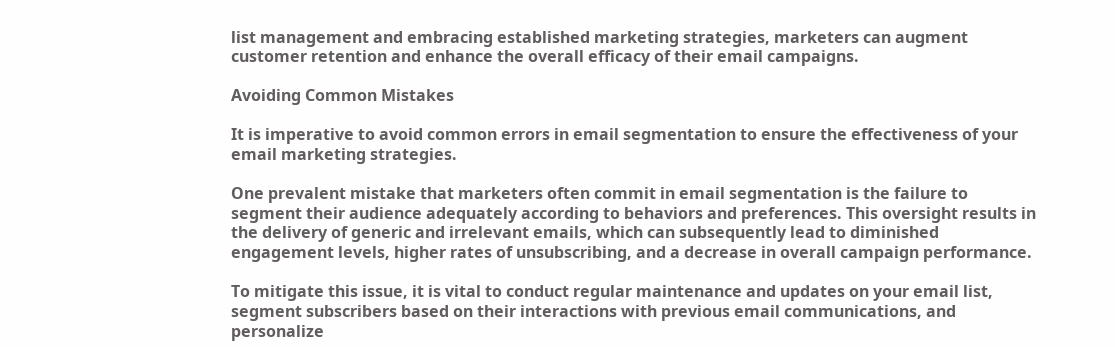list management and embracing established marketing strategies, marketers can augment customer retention and enhance the overall efficacy of their email campaigns.

Avoiding Common Mistakes

It is imperative to avoid common errors in email segmentation to ensure the effectiveness of your email marketing strategies.

One prevalent mistake that marketers often commit in email segmentation is the failure to segment their audience adequately according to behaviors and preferences. This oversight results in the delivery of generic and irrelevant emails, which can subsequently lead to diminished engagement levels, higher rates of unsubscribing, and a decrease in overall campaign performance.

To mitigate this issue, it is vital to conduct regular maintenance and updates on your email list, segment subscribers based on their interactions with previous email communications, and personalize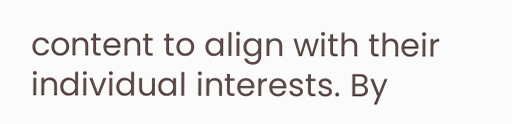content to align with their individual interests. By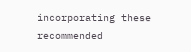incorporating these recommended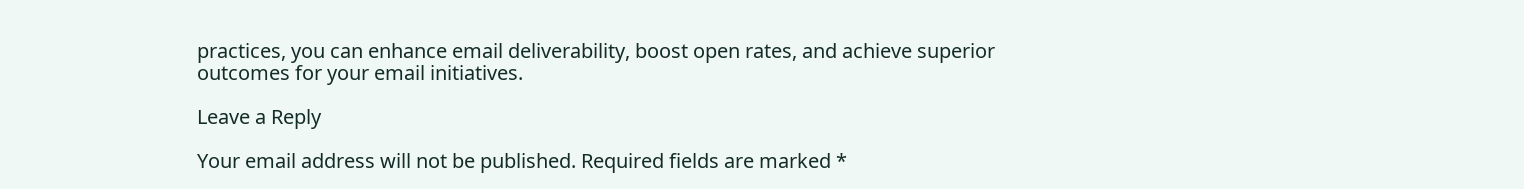practices, you can enhance email deliverability, boost open rates, and achieve superior outcomes for your email initiatives.

Leave a Reply

Your email address will not be published. Required fields are marked *